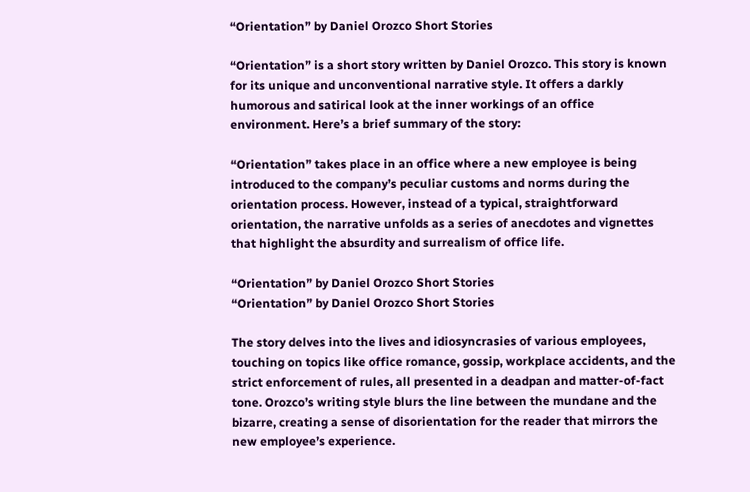“Orientation” by Daniel Orozco Short Stories

“Orientation” is a short story written by Daniel Orozco. This story is known for its unique and unconventional narrative style. It offers a darkly humorous and satirical look at the inner workings of an office environment. Here’s a brief summary of the story:

“Orientation” takes place in an office where a new employee is being introduced to the company’s peculiar customs and norms during the orientation process. However, instead of a typical, straightforward orientation, the narrative unfolds as a series of anecdotes and vignettes that highlight the absurdity and surrealism of office life.

“Orientation” by Daniel Orozco Short Stories
“Orientation” by Daniel Orozco Short Stories

The story delves into the lives and idiosyncrasies of various employees, touching on topics like office romance, gossip, workplace accidents, and the strict enforcement of rules, all presented in a deadpan and matter-of-fact tone. Orozco’s writing style blurs the line between the mundane and the bizarre, creating a sense of disorientation for the reader that mirrors the new employee’s experience.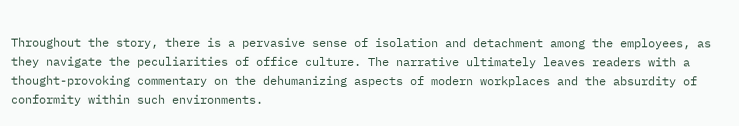Throughout the story, there is a pervasive sense of isolation and detachment among the employees, as they navigate the peculiarities of office culture. The narrative ultimately leaves readers with a thought-provoking commentary on the dehumanizing aspects of modern workplaces and the absurdity of conformity within such environments.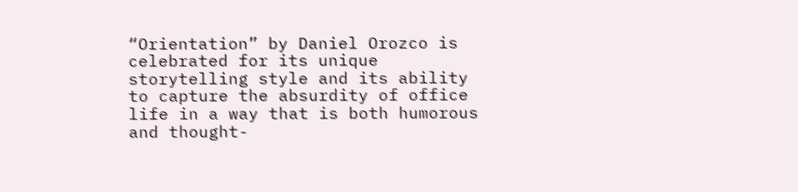“Orientation” by Daniel Orozco is celebrated for its unique storytelling style and its ability to capture the absurdity of office life in a way that is both humorous and thought-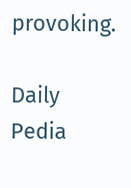provoking.

Daily Pedia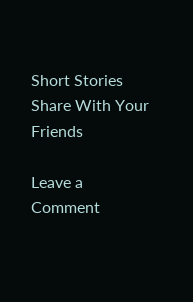Short Stories
Share With Your Friends

Leave a Comment